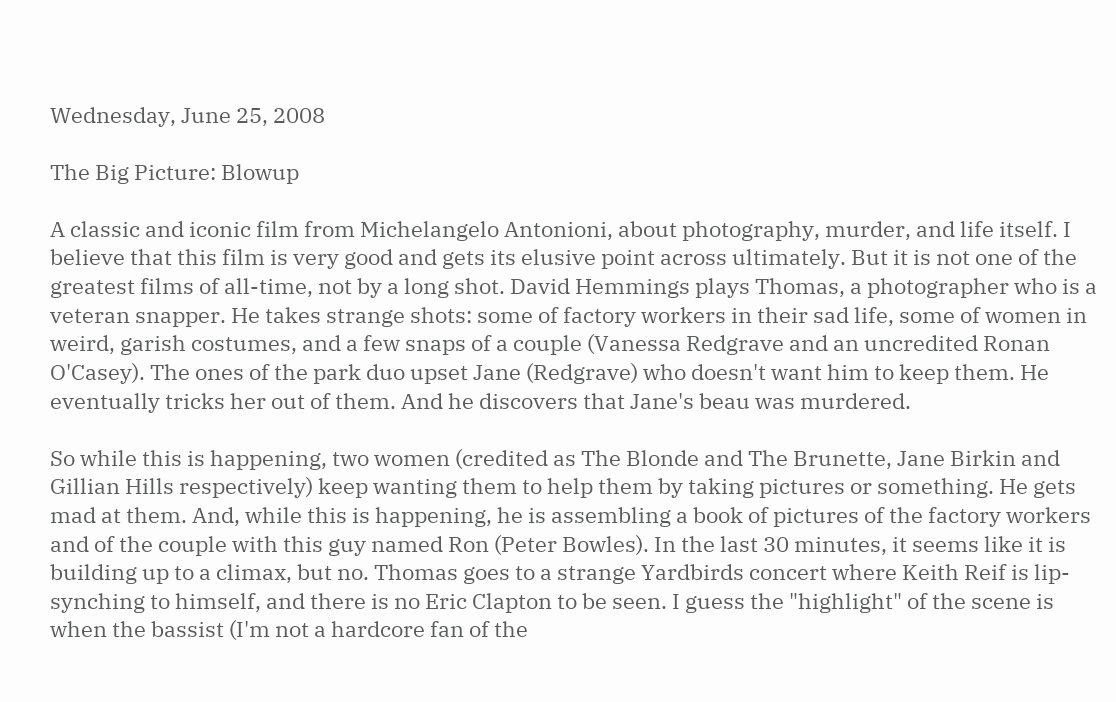Wednesday, June 25, 2008

The Big Picture: Blowup

A classic and iconic film from Michelangelo Antonioni, about photography, murder, and life itself. I believe that this film is very good and gets its elusive point across ultimately. But it is not one of the greatest films of all-time, not by a long shot. David Hemmings plays Thomas, a photographer who is a veteran snapper. He takes strange shots: some of factory workers in their sad life, some of women in weird, garish costumes, and a few snaps of a couple (Vanessa Redgrave and an uncredited Ronan O'Casey). The ones of the park duo upset Jane (Redgrave) who doesn't want him to keep them. He eventually tricks her out of them. And he discovers that Jane's beau was murdered.

So while this is happening, two women (credited as The Blonde and The Brunette, Jane Birkin and Gillian Hills respectively) keep wanting them to help them by taking pictures or something. He gets mad at them. And, while this is happening, he is assembling a book of pictures of the factory workers and of the couple with this guy named Ron (Peter Bowles). In the last 30 minutes, it seems like it is building up to a climax, but no. Thomas goes to a strange Yardbirds concert where Keith Reif is lip-synching to himself, and there is no Eric Clapton to be seen. I guess the "highlight" of the scene is when the bassist (I'm not a hardcore fan of the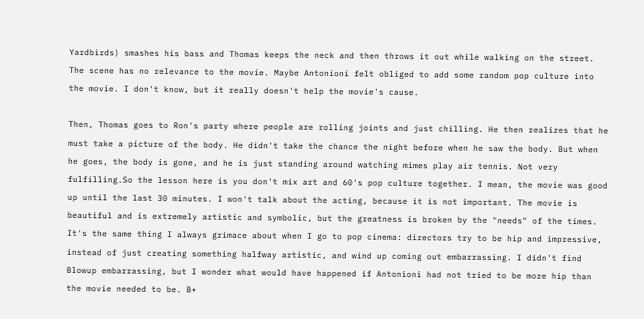Yardbirds) smashes his bass and Thomas keeps the neck and then throws it out while walking on the street. The scene has no relevance to the movie. Maybe Antonioni felt obliged to add some random pop culture into the movie. I don't know, but it really doesn't help the movie's cause.

Then, Thomas goes to Ron's party where people are rolling joints and just chilling. He then realizes that he must take a picture of the body. He didn't take the chance the night before when he saw the body. But when he goes, the body is gone, and he is just standing around watching mimes play air tennis. Not very fulfilling.So the lesson here is you don't mix art and 60's pop culture together. I mean, the movie was good up until the last 30 minutes. I won't talk about the acting, because it is not important. The movie is beautiful and is extremely artistic and symbolic, but the greatness is broken by the "needs" of the times. It's the same thing I always grimace about when I go to pop cinema: directors try to be hip and impressive, instead of just creating something halfway artistic, and wind up coming out embarrassing. I didn't find Blowup embarrassing, but I wonder what would have happened if Antonioni had not tried to be more hip than the movie needed to be. B+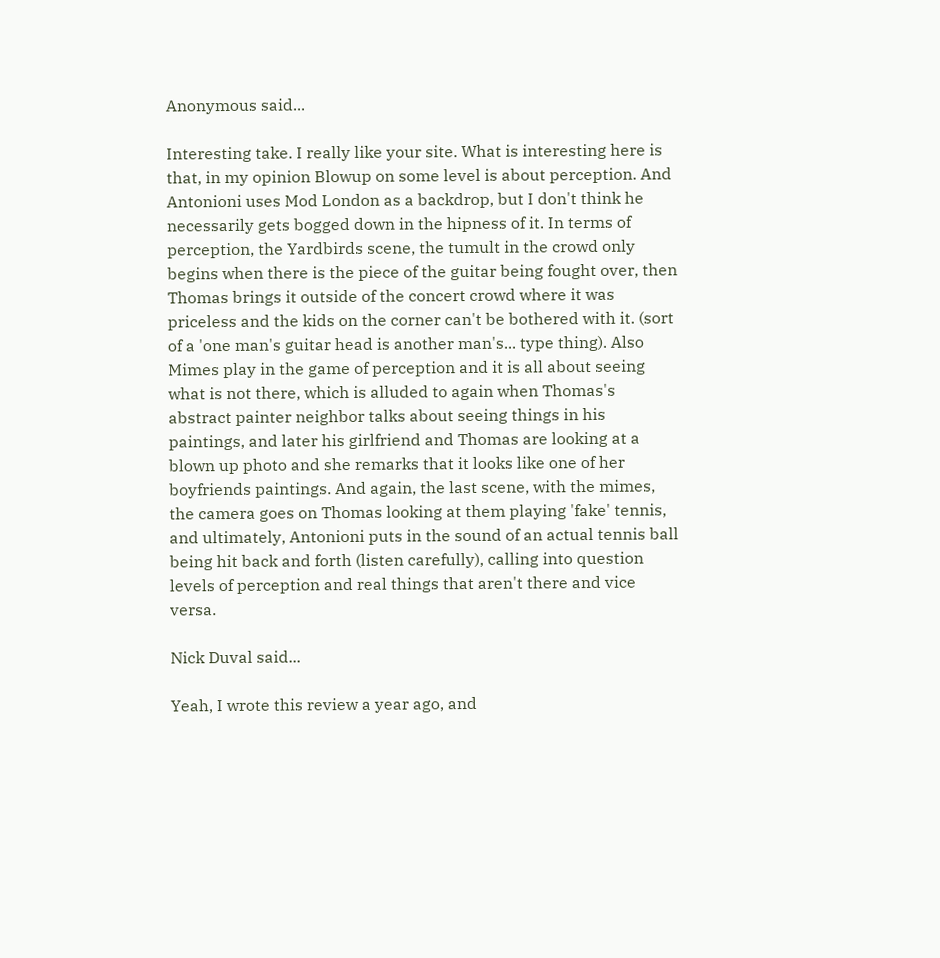Anonymous said...

Interesting take. I really like your site. What is interesting here is that, in my opinion Blowup on some level is about perception. And Antonioni uses Mod London as a backdrop, but I don't think he necessarily gets bogged down in the hipness of it. In terms of perception, the Yardbirds scene, the tumult in the crowd only begins when there is the piece of the guitar being fought over, then Thomas brings it outside of the concert crowd where it was priceless and the kids on the corner can't be bothered with it. (sort of a 'one man's guitar head is another man's... type thing). Also Mimes play in the game of perception and it is all about seeing what is not there, which is alluded to again when Thomas's abstract painter neighbor talks about seeing things in his paintings, and later his girlfriend and Thomas are looking at a blown up photo and she remarks that it looks like one of her boyfriends paintings. And again, the last scene, with the mimes, the camera goes on Thomas looking at them playing 'fake' tennis, and ultimately, Antonioni puts in the sound of an actual tennis ball being hit back and forth (listen carefully), calling into question levels of perception and real things that aren't there and vice versa.

Nick Duval said...

Yeah, I wrote this review a year ago, and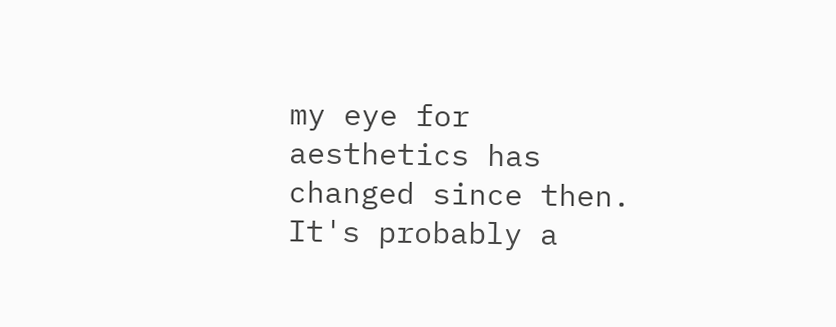my eye for aesthetics has changed since then. It's probably a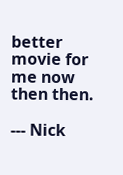better movie for me now then then.

--- Nick